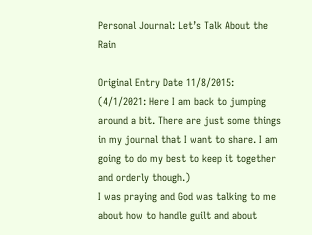Personal Journal: Let’s Talk About the Rain

Original Entry Date 11/8/2015:
(4/1/2021: Here I am back to jumping around a bit. There are just some things in my journal that I want to share. I am going to do my best to keep it together and orderly though.)
I was praying and God was talking to me about how to handle guilt and about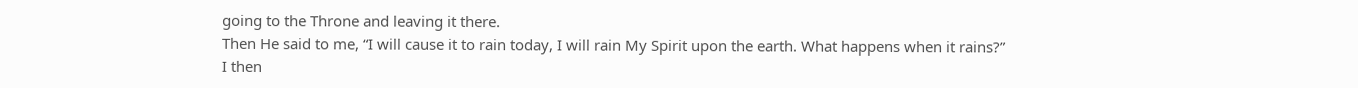going to the Throne and leaving it there.
Then He said to me, “I will cause it to rain today, I will rain My Spirit upon the earth. What happens when it rains?”
I then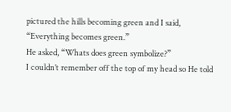pictured the hills becoming green and I said, “Everything becomes green.”
He asked, “Whats does green symbolize?”
I couldn’t remember off the top of my head so He told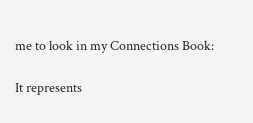me to look in my Connections Book:

It represents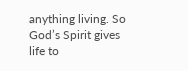anything living. So God’s Spirit gives life to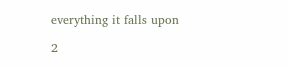everything it falls upon

2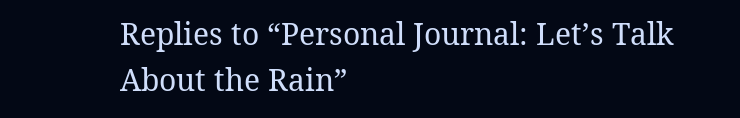Replies to “Personal Journal: Let’s Talk About the Rain”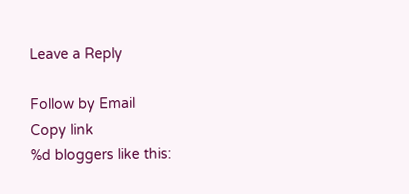Leave a Reply

Follow by Email
Copy link
%d bloggers like this: